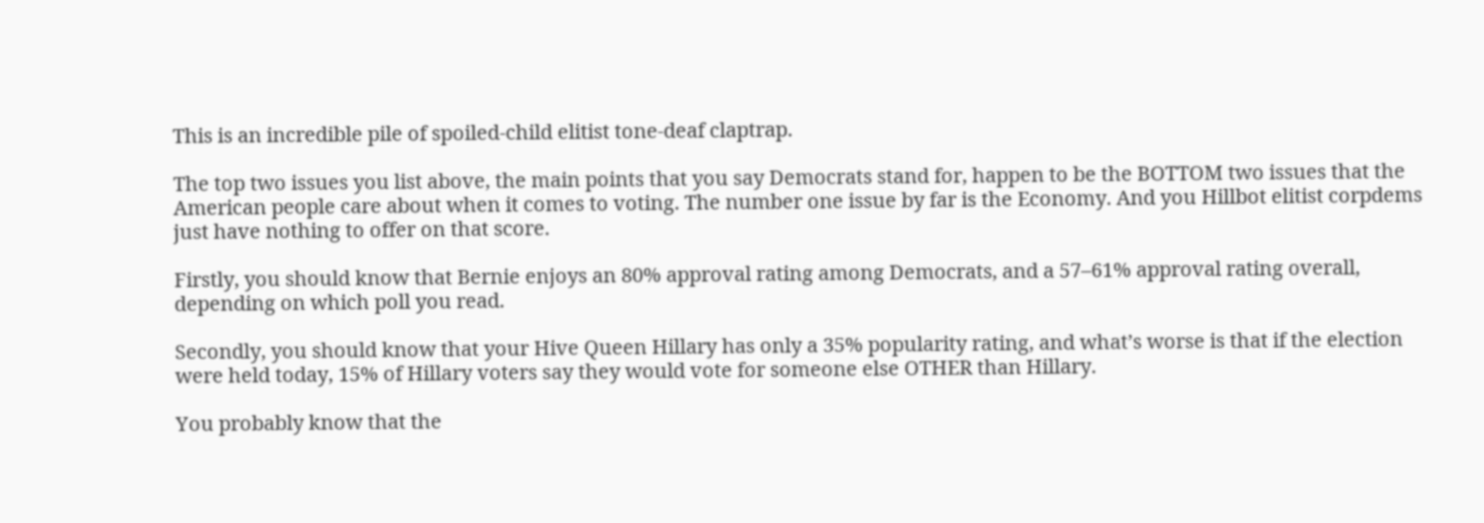This is an incredible pile of spoiled-child elitist tone-deaf claptrap.

The top two issues you list above, the main points that you say Democrats stand for, happen to be the BOTTOM two issues that the American people care about when it comes to voting. The number one issue by far is the Economy. And you Hillbot elitist corpdems just have nothing to offer on that score.

Firstly, you should know that Bernie enjoys an 80% approval rating among Democrats, and a 57–61% approval rating overall, depending on which poll you read.

Secondly, you should know that your Hive Queen Hillary has only a 35% popularity rating, and what’s worse is that if the election were held today, 15% of Hillary voters say they would vote for someone else OTHER than Hillary.

You probably know that the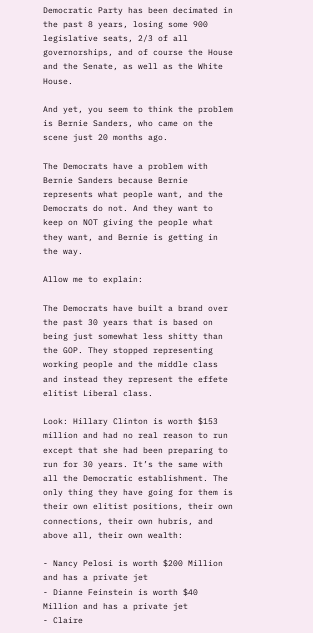Democratic Party has been decimated in the past 8 years, losing some 900 legislative seats, 2/3 of all governorships, and of course the House and the Senate, as well as the White House.

And yet, you seem to think the problem is Bernie Sanders, who came on the scene just 20 months ago.

The Democrats have a problem with Bernie Sanders because Bernie represents what people want, and the Democrats do not. And they want to keep on NOT giving the people what they want, and Bernie is getting in the way.

Allow me to explain:

The Democrats have built a brand over the past 30 years that is based on being just somewhat less shitty than the GOP. They stopped representing working people and the middle class and instead they represent the effete elitist Liberal class.

Look: Hillary Clinton is worth $153 million and had no real reason to run except that she had been preparing to run for 30 years. It’s the same with all the Democratic establishment. The only thing they have going for them is their own elitist positions, their own connections, their own hubris, and above all, their own wealth:

- Nancy Pelosi is worth $200 Million and has a private jet
- Dianne Feinstein is worth $40 Million and has a private jet
- Claire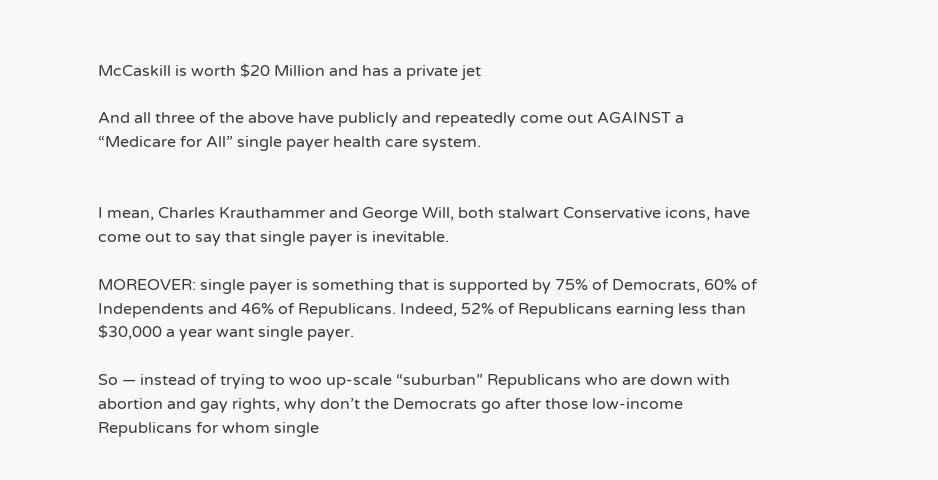McCaskill is worth $20 Million and has a private jet

And all three of the above have publicly and repeatedly come out AGAINST a “Medicare for All” single payer health care system.


I mean, Charles Krauthammer and George Will, both stalwart Conservative icons, have come out to say that single payer is inevitable.

MOREOVER: single payer is something that is supported by 75% of Democrats, 60% of Independents and 46% of Republicans. Indeed, 52% of Republicans earning less than $30,000 a year want single payer.

So — instead of trying to woo up-scale “suburban” Republicans who are down with abortion and gay rights, why don’t the Democrats go after those low-income Republicans for whom single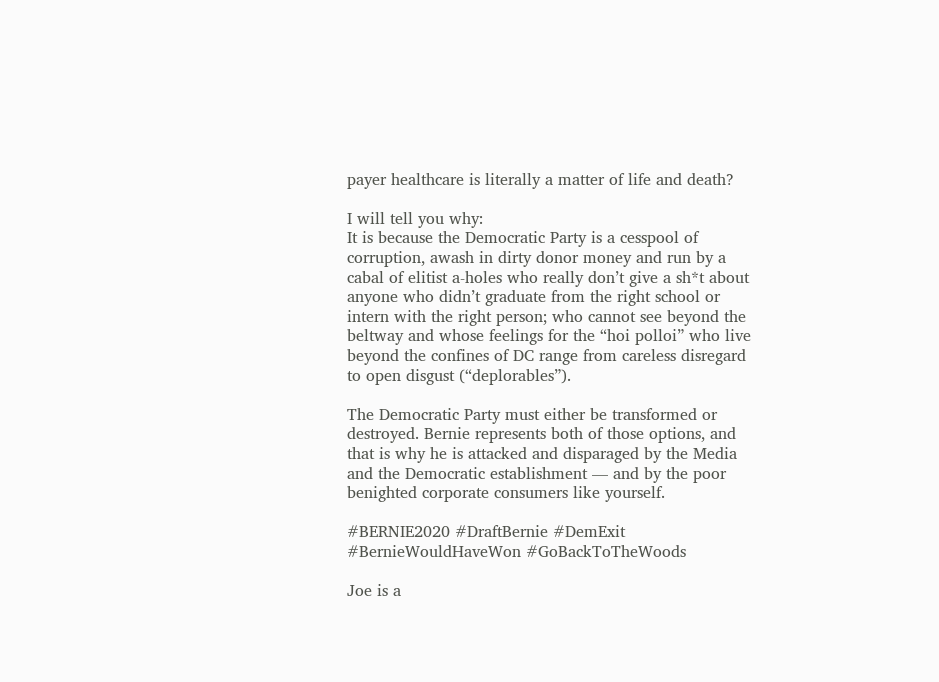payer healthcare is literally a matter of life and death?

I will tell you why:
It is because the Democratic Party is a cesspool of corruption, awash in dirty donor money and run by a cabal of elitist a-holes who really don’t give a sh*t about anyone who didn’t graduate from the right school or intern with the right person; who cannot see beyond the beltway and whose feelings for the “hoi polloi” who live beyond the confines of DC range from careless disregard to open disgust (“deplorables”).

The Democratic Party must either be transformed or destroyed. Bernie represents both of those options, and that is why he is attacked and disparaged by the Media and the Democratic establishment — and by the poor benighted corporate consumers like yourself.

#BERNIE2020 #DraftBernie #DemExit #BernieWouldHaveWon #GoBackToTheWoods

Joe is a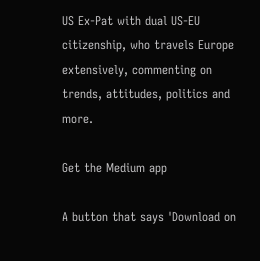US Ex-Pat with dual US-EU citizenship, who travels Europe extensively, commenting on trends, attitudes, politics and more.

Get the Medium app

A button that says 'Download on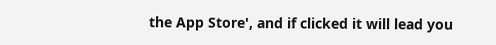the App Store', and if clicked it will lead you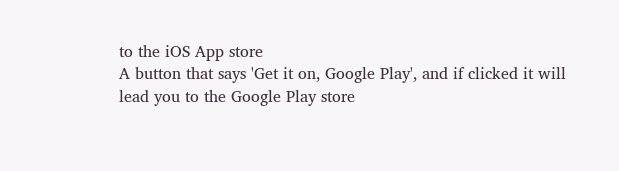to the iOS App store
A button that says 'Get it on, Google Play', and if clicked it will lead you to the Google Play store